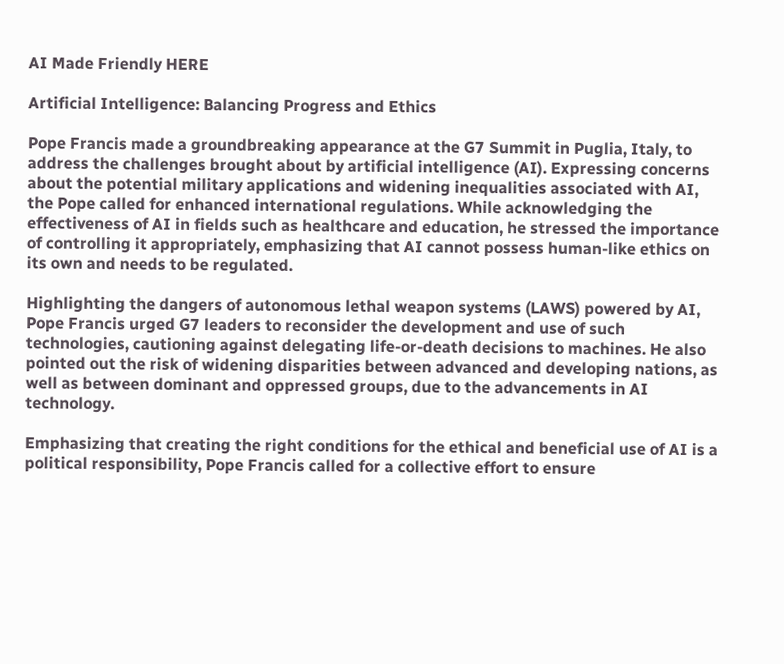AI Made Friendly HERE

Artificial Intelligence: Balancing Progress and Ethics

Pope Francis made a groundbreaking appearance at the G7 Summit in Puglia, Italy, to address the challenges brought about by artificial intelligence (AI). Expressing concerns about the potential military applications and widening inequalities associated with AI, the Pope called for enhanced international regulations. While acknowledging the effectiveness of AI in fields such as healthcare and education, he stressed the importance of controlling it appropriately, emphasizing that AI cannot possess human-like ethics on its own and needs to be regulated.

Highlighting the dangers of autonomous lethal weapon systems (LAWS) powered by AI, Pope Francis urged G7 leaders to reconsider the development and use of such technologies, cautioning against delegating life-or-death decisions to machines. He also pointed out the risk of widening disparities between advanced and developing nations, as well as between dominant and oppressed groups, due to the advancements in AI technology.

Emphasizing that creating the right conditions for the ethical and beneficial use of AI is a political responsibility, Pope Francis called for a collective effort to ensure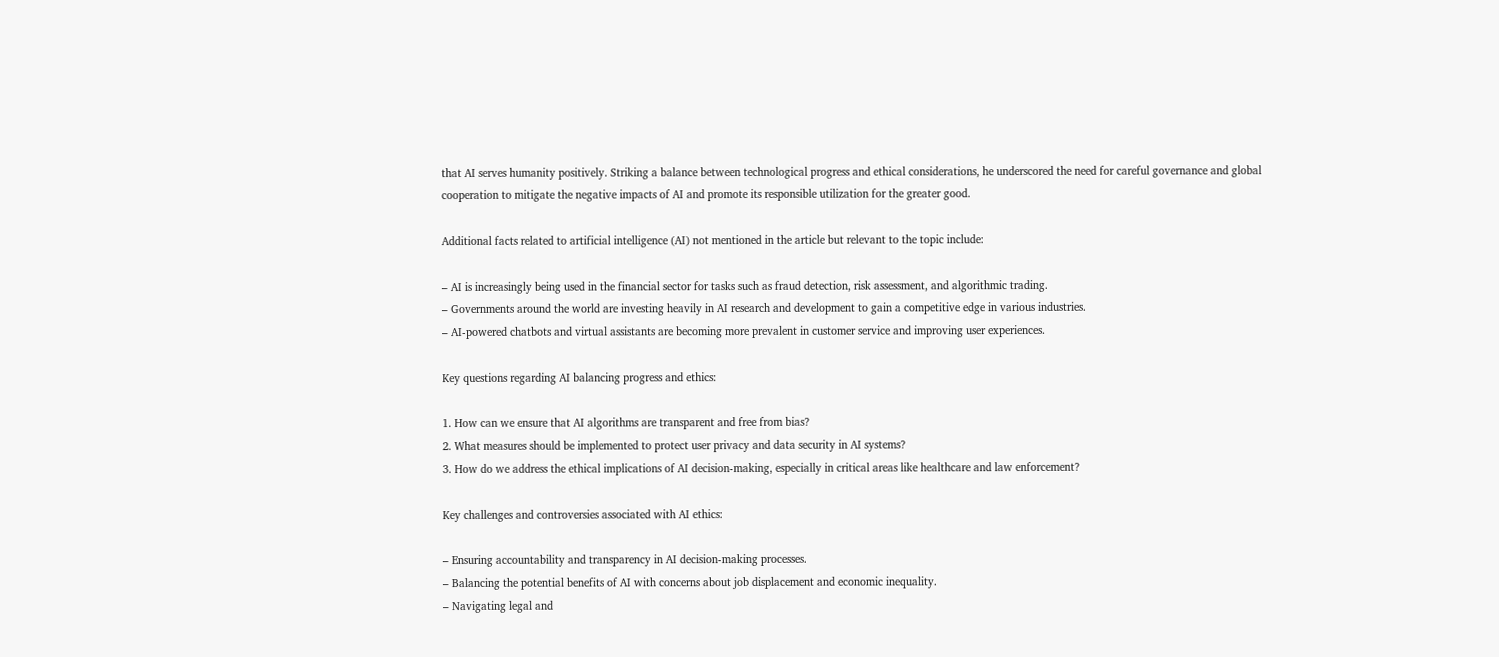that AI serves humanity positively. Striking a balance between technological progress and ethical considerations, he underscored the need for careful governance and global cooperation to mitigate the negative impacts of AI and promote its responsible utilization for the greater good.

Additional facts related to artificial intelligence (AI) not mentioned in the article but relevant to the topic include:

– AI is increasingly being used in the financial sector for tasks such as fraud detection, risk assessment, and algorithmic trading.
– Governments around the world are investing heavily in AI research and development to gain a competitive edge in various industries.
– AI-powered chatbots and virtual assistants are becoming more prevalent in customer service and improving user experiences.

Key questions regarding AI balancing progress and ethics:

1. How can we ensure that AI algorithms are transparent and free from bias?
2. What measures should be implemented to protect user privacy and data security in AI systems?
3. How do we address the ethical implications of AI decision-making, especially in critical areas like healthcare and law enforcement?

Key challenges and controversies associated with AI ethics:

– Ensuring accountability and transparency in AI decision-making processes.
– Balancing the potential benefits of AI with concerns about job displacement and economic inequality.
– Navigating legal and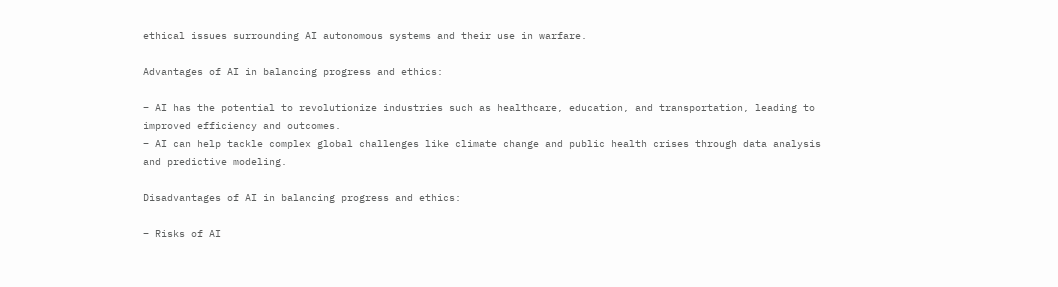ethical issues surrounding AI autonomous systems and their use in warfare.

Advantages of AI in balancing progress and ethics:

– AI has the potential to revolutionize industries such as healthcare, education, and transportation, leading to improved efficiency and outcomes.
– AI can help tackle complex global challenges like climate change and public health crises through data analysis and predictive modeling.

Disadvantages of AI in balancing progress and ethics:

– Risks of AI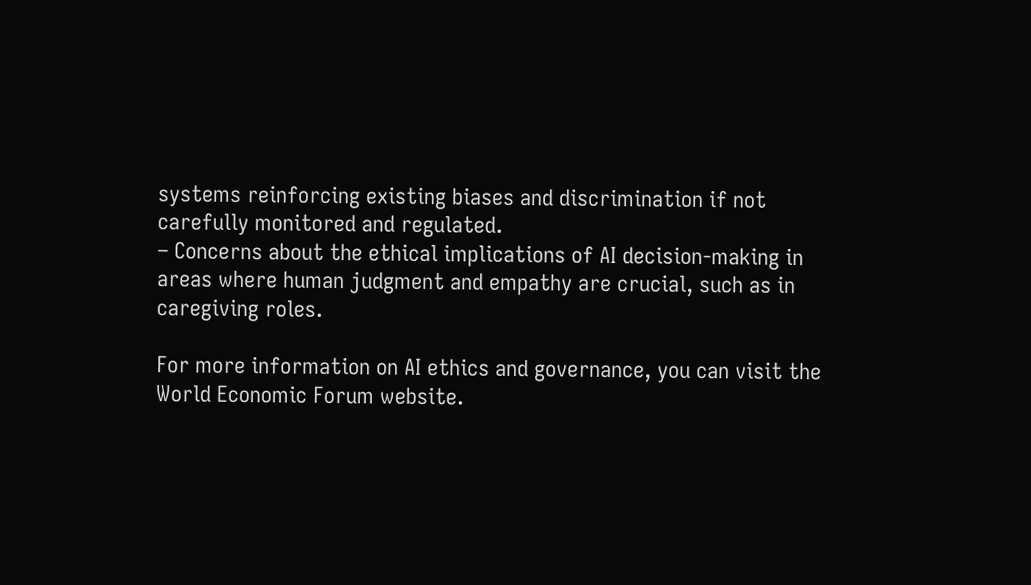systems reinforcing existing biases and discrimination if not carefully monitored and regulated.
– Concerns about the ethical implications of AI decision-making in areas where human judgment and empathy are crucial, such as in caregiving roles.

For more information on AI ethics and governance, you can visit the World Economic Forum website.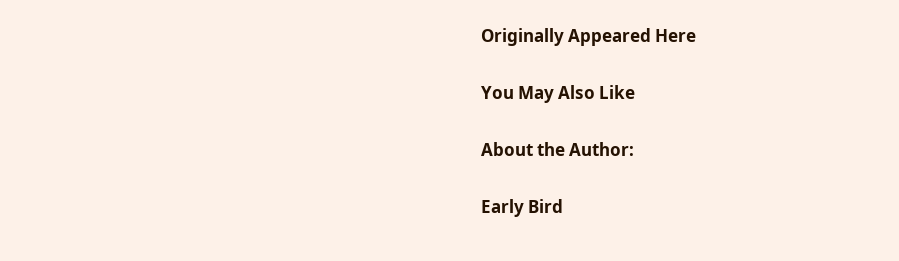Originally Appeared Here

You May Also Like

About the Author:

Early Bird